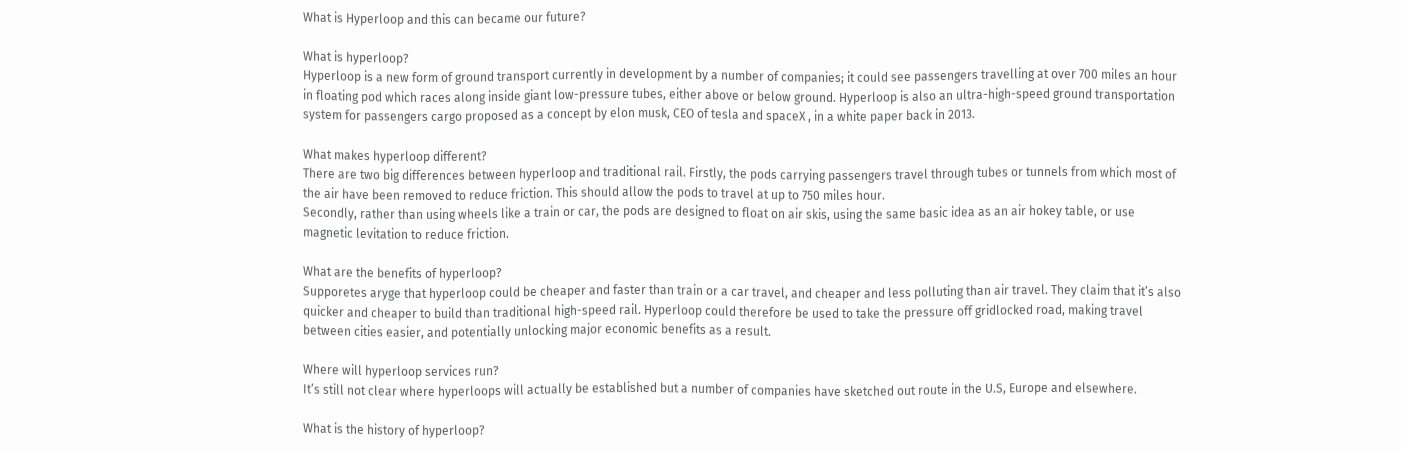What is Hyperloop and this can became our future?

What is hyperloop?
Hyperloop is a new form of ground transport currently in development by a number of companies; it could see passengers travelling at over 700 miles an hour in floating pod which races along inside giant low-pressure tubes, either above or below ground. Hyperloop is also an ultra-high-speed ground transportation system for passengers cargo proposed as a concept by elon musk, CEO of tesla and spaceX , in a white paper back in 2013.

What makes hyperloop different?
There are two big differences between hyperloop and traditional rail. Firstly, the pods carrying passengers travel through tubes or tunnels from which most of the air have been removed to reduce friction. This should allow the pods to travel at up to 750 miles hour.
Secondly, rather than using wheels like a train or car, the pods are designed to float on air skis, using the same basic idea as an air hokey table, or use magnetic levitation to reduce friction.

What are the benefits of hyperloop?
Supporetes aryge that hyperloop could be cheaper and faster than train or a car travel, and cheaper and less polluting than air travel. They claim that it’s also quicker and cheaper to build than traditional high-speed rail. Hyperloop could therefore be used to take the pressure off gridlocked road, making travel between cities easier, and potentially unlocking major economic benefits as a result.

Where will hyperloop services run?
It’s still not clear where hyperloops will actually be established but a number of companies have sketched out route in the U.S, Europe and elsewhere.

What is the history of hyperloop?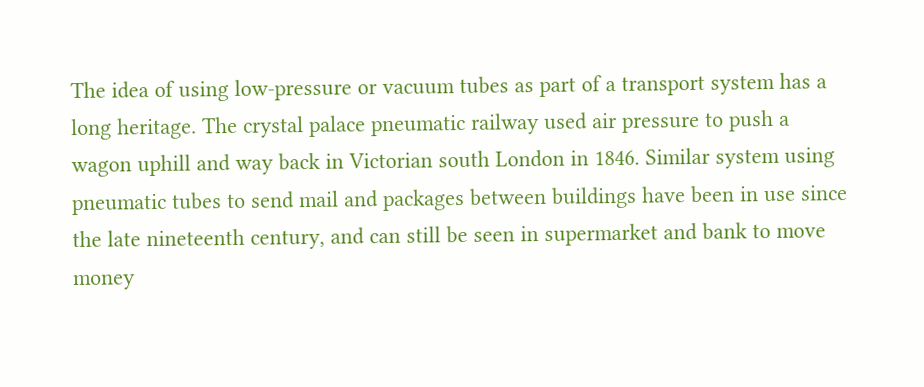The idea of using low-pressure or vacuum tubes as part of a transport system has a long heritage. The crystal palace pneumatic railway used air pressure to push a wagon uphill and way back in Victorian south London in 1846. Similar system using pneumatic tubes to send mail and packages between buildings have been in use since the late nineteenth century, and can still be seen in supermarket and bank to move money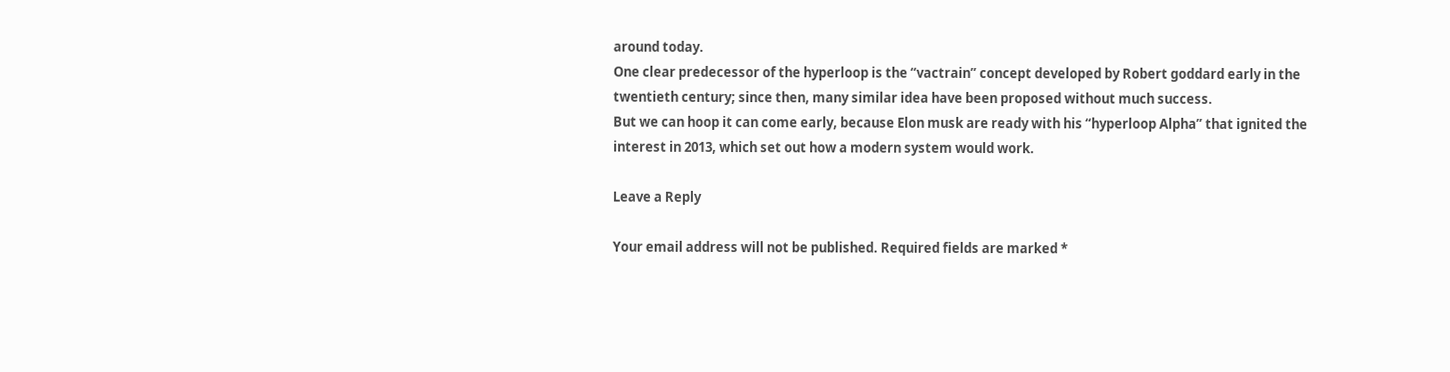around today.
One clear predecessor of the hyperloop is the “vactrain” concept developed by Robert goddard early in the twentieth century; since then, many similar idea have been proposed without much success.
But we can hoop it can come early, because Elon musk are ready with his “hyperloop Alpha” that ignited the interest in 2013, which set out how a modern system would work.

Leave a Reply

Your email address will not be published. Required fields are marked *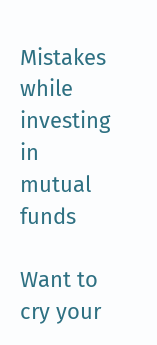Mistakes while investing in mutual funds

Want to cry your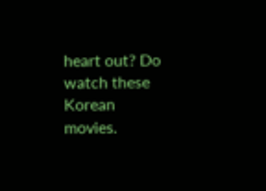heart out? Do watch these Korean movies.